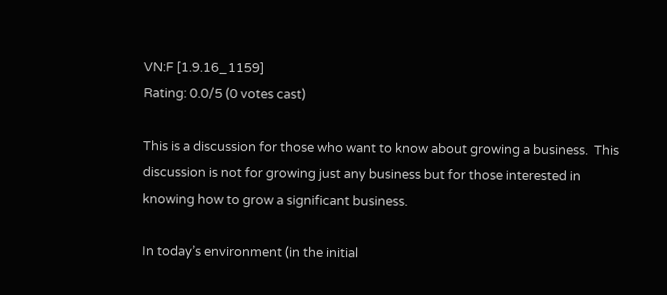VN:F [1.9.16_1159]
Rating: 0.0/5 (0 votes cast)

This is a discussion for those who want to know about growing a business.  This discussion is not for growing just any business but for those interested in knowing how to grow a significant business.

In today’s environment (in the initial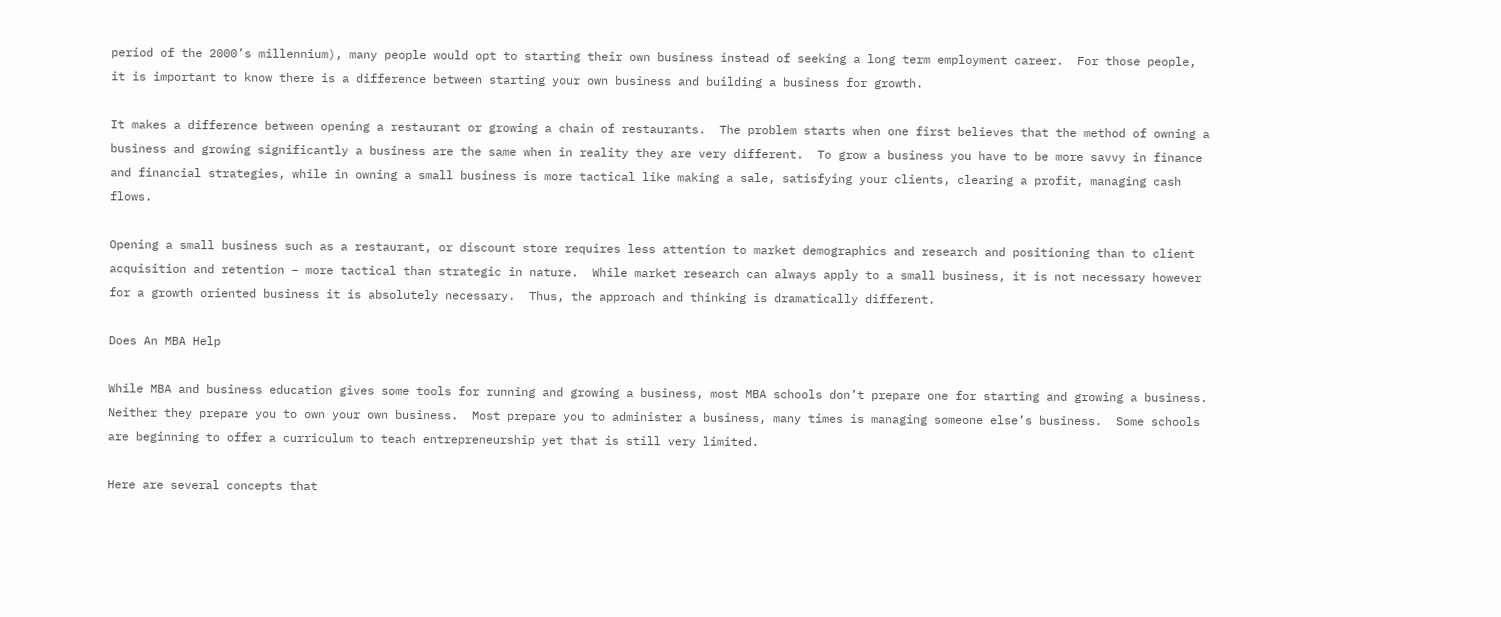period of the 2000’s millennium), many people would opt to starting their own business instead of seeking a long term employment career.  For those people, it is important to know there is a difference between starting your own business and building a business for growth.

It makes a difference between opening a restaurant or growing a chain of restaurants.  The problem starts when one first believes that the method of owning a business and growing significantly a business are the same when in reality they are very different.  To grow a business you have to be more savvy in finance and financial strategies, while in owning a small business is more tactical like making a sale, satisfying your clients, clearing a profit, managing cash flows.

Opening a small business such as a restaurant, or discount store requires less attention to market demographics and research and positioning than to client acquisition and retention – more tactical than strategic in nature.  While market research can always apply to a small business, it is not necessary however for a growth oriented business it is absolutely necessary.  Thus, the approach and thinking is dramatically different.

Does An MBA Help

While MBA and business education gives some tools for running and growing a business, most MBA schools don’t prepare one for starting and growing a business.  Neither they prepare you to own your own business.  Most prepare you to administer a business, many times is managing someone else’s business.  Some schools are beginning to offer a curriculum to teach entrepreneurship yet that is still very limited.

Here are several concepts that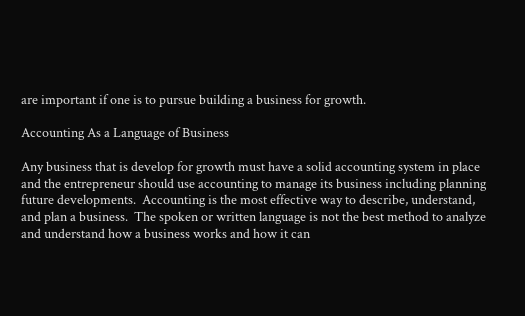are important if one is to pursue building a business for growth.

Accounting As a Language of Business

Any business that is develop for growth must have a solid accounting system in place and the entrepreneur should use accounting to manage its business including planning future developments.  Accounting is the most effective way to describe, understand, and plan a business.  The spoken or written language is not the best method to analyze and understand how a business works and how it can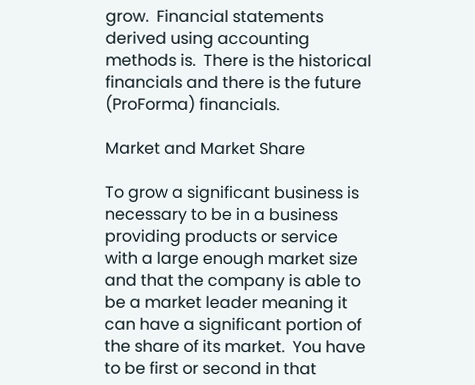grow.  Financial statements derived using accounting methods is.  There is the historical financials and there is the future (ProForma) financials.

Market and Market Share

To grow a significant business is necessary to be in a business providing products or service with a large enough market size and that the company is able to be a market leader meaning it can have a significant portion of the share of its market.  You have to be first or second in that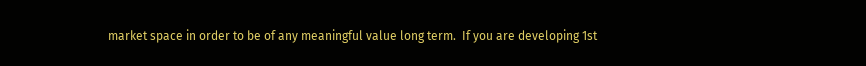market space in order to be of any meaningful value long term.  If you are developing 1st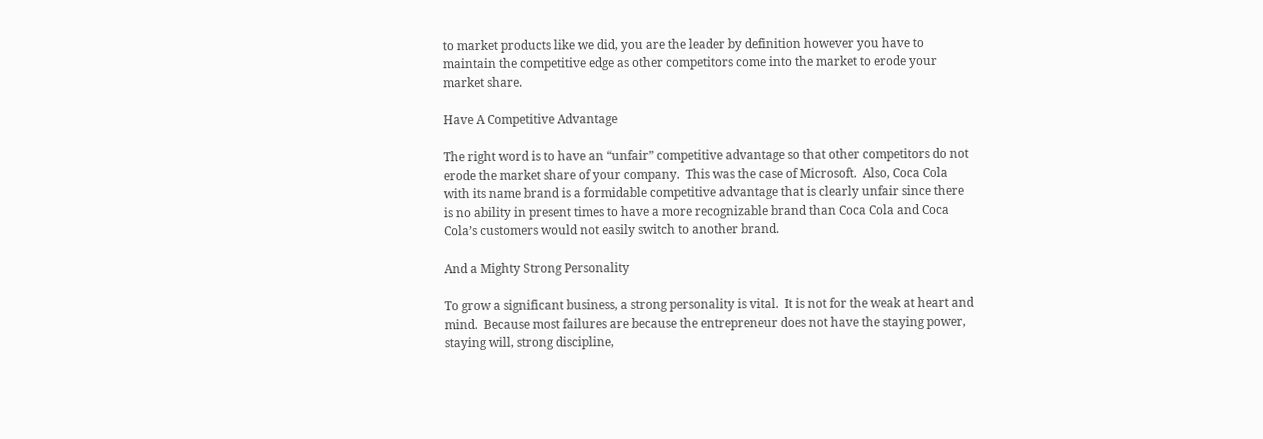to market products like we did, you are the leader by definition however you have to maintain the competitive edge as other competitors come into the market to erode your market share.

Have A Competitive Advantage

The right word is to have an “unfair” competitive advantage so that other competitors do not erode the market share of your company.  This was the case of Microsoft.  Also, Coca Cola with its name brand is a formidable competitive advantage that is clearly unfair since there is no ability in present times to have a more recognizable brand than Coca Cola and Coca Cola’s customers would not easily switch to another brand.

And a Mighty Strong Personality

To grow a significant business, a strong personality is vital.  It is not for the weak at heart and mind.  Because most failures are because the entrepreneur does not have the staying power, staying will, strong discipline,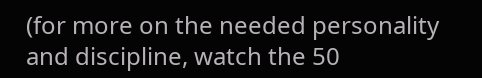(for more on the needed personality and discipline, watch the 50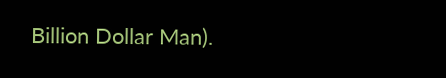Billion Dollar Man).